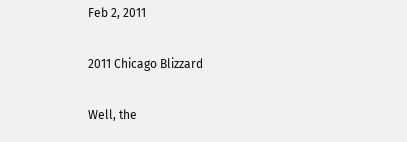Feb 2, 2011

2011 Chicago Blizzard

Well, the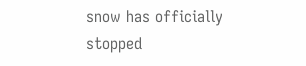snow has officially stopped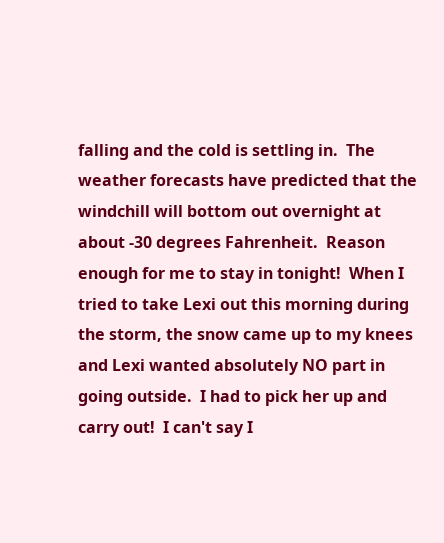falling and the cold is settling in.  The weather forecasts have predicted that the windchill will bottom out overnight at about -30 degrees Fahrenheit.  Reason enough for me to stay in tonight!  When I tried to take Lexi out this morning during the storm, the snow came up to my knees and Lexi wanted absolutely NO part in going outside.  I had to pick her up and carry out!  I can't say I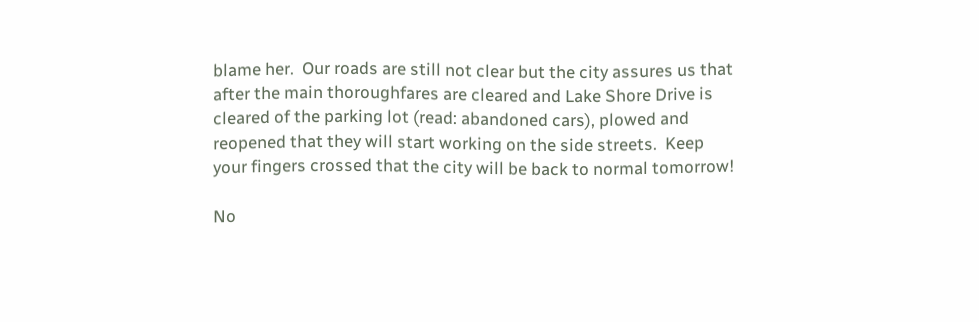blame her.  Our roads are still not clear but the city assures us that after the main thoroughfares are cleared and Lake Shore Drive is cleared of the parking lot (read: abandoned cars), plowed and reopened that they will start working on the side streets.  Keep your fingers crossed that the city will be back to normal tomorrow!

No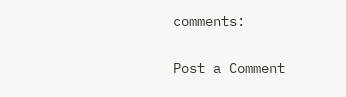comments:

Post a Comment